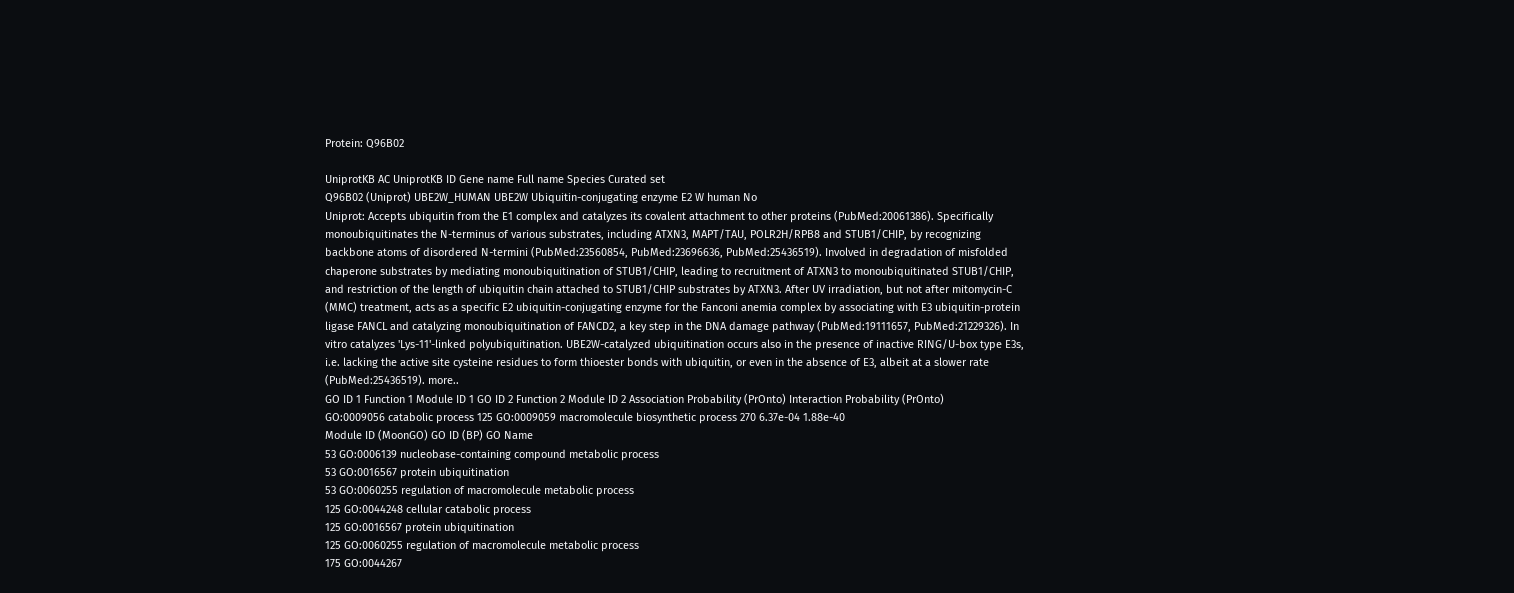Protein: Q96B02

UniprotKB AC UniprotKB ID Gene name Full name Species Curated set
Q96B02 (Uniprot) UBE2W_HUMAN UBE2W Ubiquitin-conjugating enzyme E2 W human No
Uniprot: Accepts ubiquitin from the E1 complex and catalyzes its covalent attachment to other proteins (PubMed:20061386). Specifically monoubiquitinates the N-terminus of various substrates, including ATXN3, MAPT/TAU, POLR2H/RPB8 and STUB1/CHIP, by recognizing backbone atoms of disordered N-termini (PubMed:23560854, PubMed:23696636, PubMed:25436519). Involved in degradation of misfolded chaperone substrates by mediating monoubiquitination of STUB1/CHIP, leading to recruitment of ATXN3 to monoubiquitinated STUB1/CHIP, and restriction of the length of ubiquitin chain attached to STUB1/CHIP substrates by ATXN3. After UV irradiation, but not after mitomycin-C (MMC) treatment, acts as a specific E2 ubiquitin-conjugating enzyme for the Fanconi anemia complex by associating with E3 ubiquitin-protein ligase FANCL and catalyzing monoubiquitination of FANCD2, a key step in the DNA damage pathway (PubMed:19111657, PubMed:21229326). In vitro catalyzes 'Lys-11'-linked polyubiquitination. UBE2W-catalyzed ubiquitination occurs also in the presence of inactive RING/U-box type E3s, i.e. lacking the active site cysteine residues to form thioester bonds with ubiquitin, or even in the absence of E3, albeit at a slower rate (PubMed:25436519). more..
GO ID 1 Function 1 Module ID 1 GO ID 2 Function 2 Module ID 2 Association Probability (PrOnto) Interaction Probability (PrOnto)
GO:0009056 catabolic process 125 GO:0009059 macromolecule biosynthetic process 270 6.37e-04 1.88e-40
Module ID (MoonGO) GO ID (BP) GO Name
53 GO:0006139 nucleobase-containing compound metabolic process
53 GO:0016567 protein ubiquitination
53 GO:0060255 regulation of macromolecule metabolic process
125 GO:0044248 cellular catabolic process
125 GO:0016567 protein ubiquitination
125 GO:0060255 regulation of macromolecule metabolic process
175 GO:0044267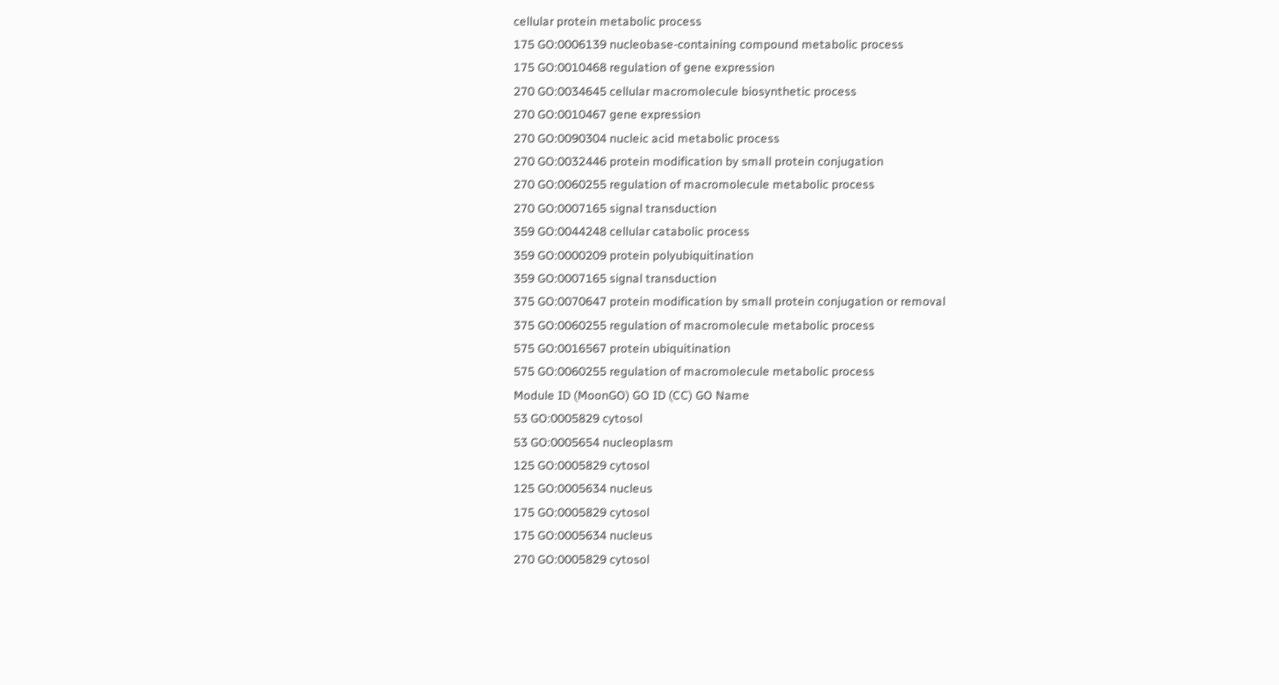cellular protein metabolic process
175 GO:0006139 nucleobase-containing compound metabolic process
175 GO:0010468 regulation of gene expression
270 GO:0034645 cellular macromolecule biosynthetic process
270 GO:0010467 gene expression
270 GO:0090304 nucleic acid metabolic process
270 GO:0032446 protein modification by small protein conjugation
270 GO:0060255 regulation of macromolecule metabolic process
270 GO:0007165 signal transduction
359 GO:0044248 cellular catabolic process
359 GO:0000209 protein polyubiquitination
359 GO:0007165 signal transduction
375 GO:0070647 protein modification by small protein conjugation or removal
375 GO:0060255 regulation of macromolecule metabolic process
575 GO:0016567 protein ubiquitination
575 GO:0060255 regulation of macromolecule metabolic process
Module ID (MoonGO) GO ID (CC) GO Name
53 GO:0005829 cytosol
53 GO:0005654 nucleoplasm
125 GO:0005829 cytosol
125 GO:0005634 nucleus
175 GO:0005829 cytosol
175 GO:0005634 nucleus
270 GO:0005829 cytosol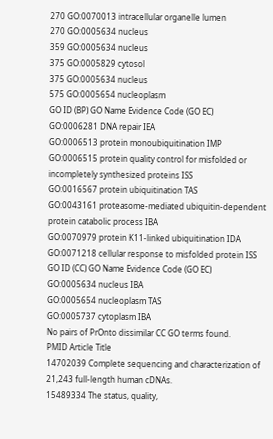270 GO:0070013 intracellular organelle lumen
270 GO:0005634 nucleus
359 GO:0005634 nucleus
375 GO:0005829 cytosol
375 GO:0005634 nucleus
575 GO:0005654 nucleoplasm
GO ID (BP) GO Name Evidence Code (GO EC)
GO:0006281 DNA repair IEA
GO:0006513 protein monoubiquitination IMP
GO:0006515 protein quality control for misfolded or incompletely synthesized proteins ISS
GO:0016567 protein ubiquitination TAS
GO:0043161 proteasome-mediated ubiquitin-dependent protein catabolic process IBA
GO:0070979 protein K11-linked ubiquitination IDA
GO:0071218 cellular response to misfolded protein ISS
GO ID (CC) GO Name Evidence Code (GO EC)
GO:0005634 nucleus IBA
GO:0005654 nucleoplasm TAS
GO:0005737 cytoplasm IBA
No pairs of PrOnto dissimilar CC GO terms found.
PMID Article Title
14702039 Complete sequencing and characterization of 21,243 full-length human cDNAs.
15489334 The status, quality,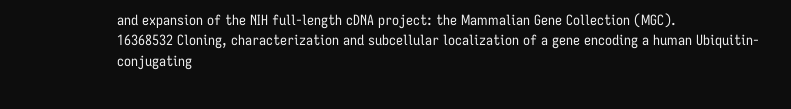and expansion of the NIH full-length cDNA project: the Mammalian Gene Collection (MGC).
16368532 Cloning, characterization and subcellular localization of a gene encoding a human Ubiquitin-conjugating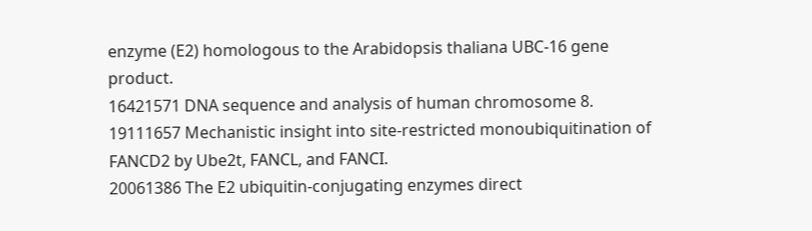enzyme (E2) homologous to the Arabidopsis thaliana UBC-16 gene product.
16421571 DNA sequence and analysis of human chromosome 8.
19111657 Mechanistic insight into site-restricted monoubiquitination of FANCD2 by Ube2t, FANCL, and FANCI.
20061386 The E2 ubiquitin-conjugating enzymes direct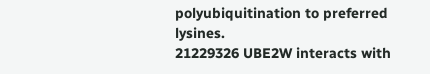polyubiquitination to preferred lysines.
21229326 UBE2W interacts with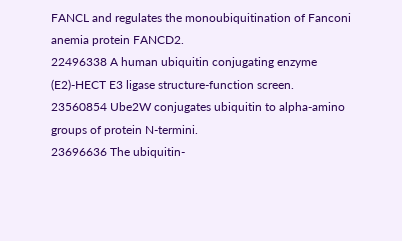FANCL and regulates the monoubiquitination of Fanconi anemia protein FANCD2.
22496338 A human ubiquitin conjugating enzyme (E2)-HECT E3 ligase structure-function screen.
23560854 Ube2W conjugates ubiquitin to alpha-amino groups of protein N-termini.
23696636 The ubiquitin-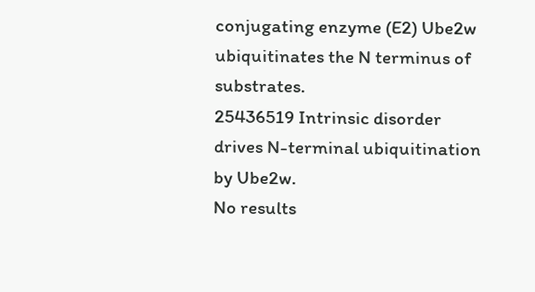conjugating enzyme (E2) Ube2w ubiquitinates the N terminus of substrates.
25436519 Intrinsic disorder drives N-terminal ubiquitination by Ube2w.
No results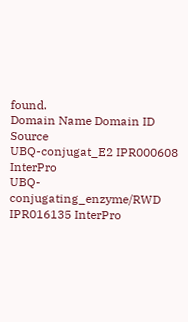found.
Domain Name Domain ID Source
UBQ-conjugat_E2 IPR000608 InterPro
UBQ-conjugating_enzyme/RWD IPR016135 InterPro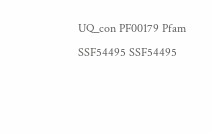UQ_con PF00179 Pfam
SSF54495 SSF54495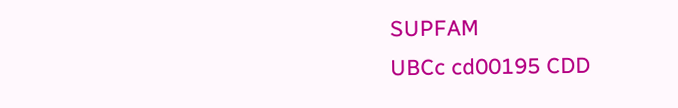SUPFAM
UBCc cd00195 CDD